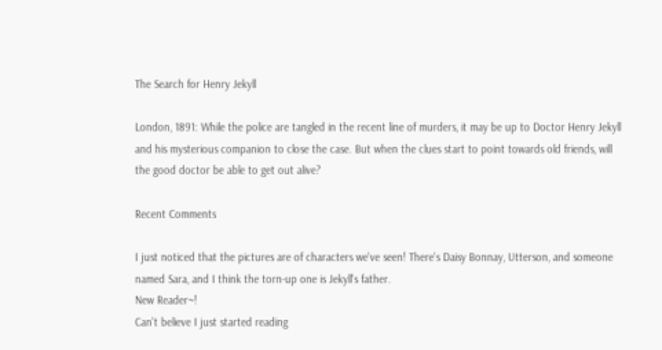The Search for Henry Jekyll

London, 1891: While the police are tangled in the recent line of murders, it may be up to Doctor Henry Jekyll and his mysterious companion to close the case. But when the clues start to point towards old friends, will the good doctor be able to get out alive?

Recent Comments

I just noticed that the pictures are of characters we've seen! There's Daisy Bonnay, Utterson, and someone named Sara, and I think the torn-up one is Jekyll's father.
New Reader~!
Can't believe I just started reading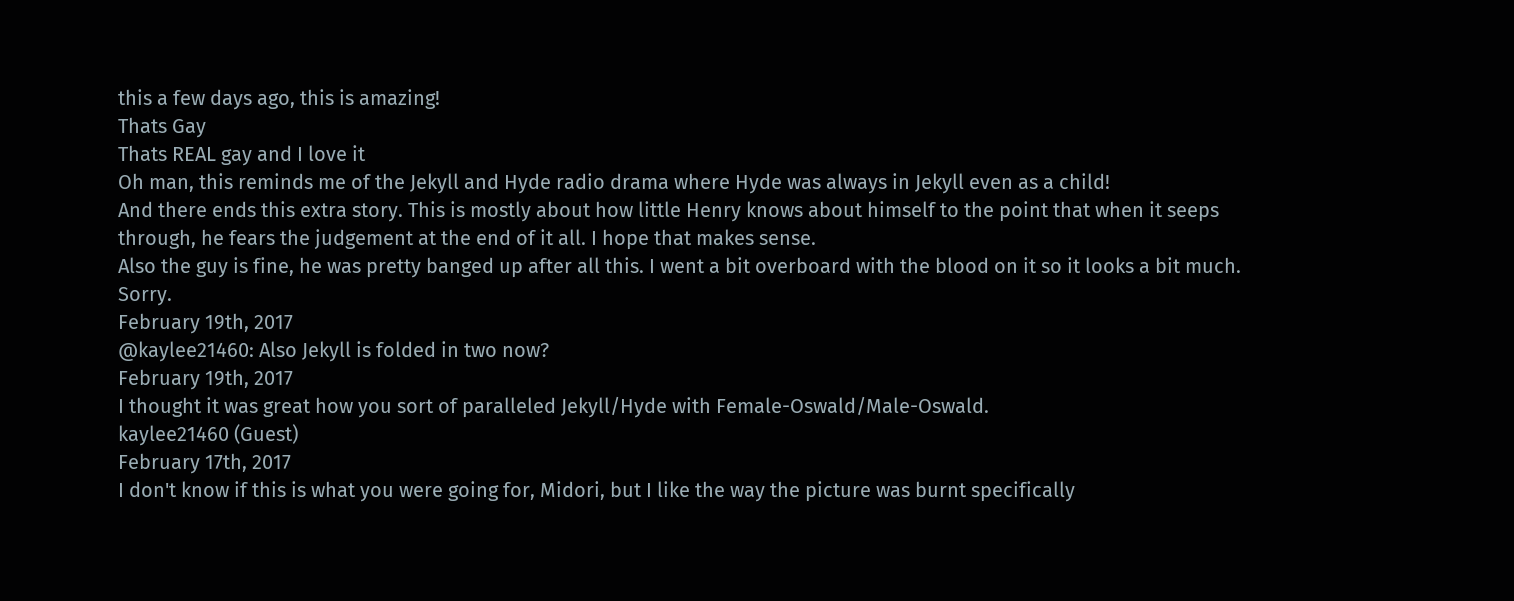this a few days ago, this is amazing!
Thats Gay
Thats REAL gay and I love it
Oh man, this reminds me of the Jekyll and Hyde radio drama where Hyde was always in Jekyll even as a child!
And there ends this extra story. This is mostly about how little Henry knows about himself to the point that when it seeps through, he fears the judgement at the end of it all. I hope that makes sense.
Also the guy is fine, he was pretty banged up after all this. I went a bit overboard with the blood on it so it looks a bit much. Sorry.
February 19th, 2017
@kaylee21460: Also Jekyll is folded in two now?
February 19th, 2017
I thought it was great how you sort of paralleled Jekyll/Hyde with Female-Oswald/Male-Oswald.
kaylee21460 (Guest)
February 17th, 2017
I don't know if this is what you were going for, Midori, but I like the way the picture was burnt specifically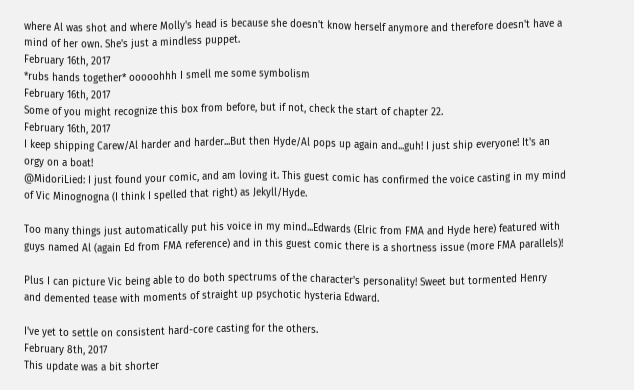where Al was shot and where Molly's head is because she doesn't know herself anymore and therefore doesn't have a mind of her own. She's just a mindless puppet.
February 16th, 2017
*rubs hands together* ooooohhh I smell me some symbolism
February 16th, 2017
Some of you might recognize this box from before, but if not, check the start of chapter 22.
February 16th, 2017
I keep shipping Carew/Al harder and harder...But then Hyde/Al pops up again and...guh! I just ship everyone! It's an orgy on a boat!
@MidoriLied: I just found your comic, and am loving it. This guest comic has confirmed the voice casting in my mind of Vic Minognogna (I think I spelled that right) as Jekyll/Hyde.

Too many things just automatically put his voice in my mind...Edwards (Elric from FMA and Hyde here) featured with guys named Al (again Ed from FMA reference) and in this guest comic there is a shortness issue (more FMA parallels)!

Plus I can picture Vic being able to do both spectrums of the character's personality! Sweet but tormented Henry and demented tease with moments of straight up psychotic hysteria Edward.

I've yet to settle on consistent hard-core casting for the others.
February 8th, 2017
This update was a bit shorter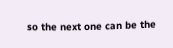so the next one can be the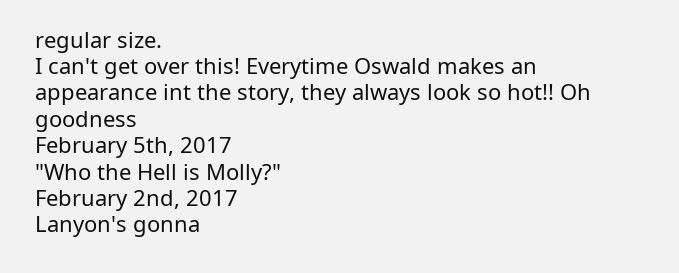regular size.
I can't get over this! Everytime Oswald makes an appearance int the story, they always look so hot!! Oh goodness
February 5th, 2017
"Who the Hell is Molly?"
February 2nd, 2017
Lanyon's gonna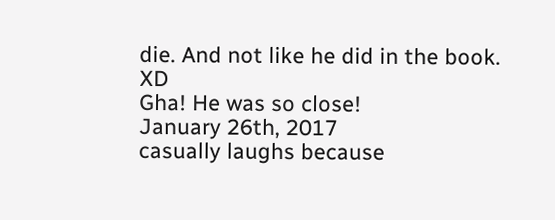die. And not like he did in the book. XD
Gha! He was so close!
January 26th, 2017
casually laughs because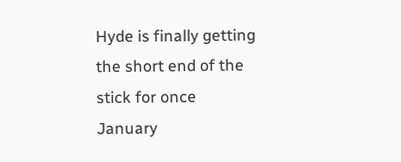Hyde is finally getting the short end of the stick for once
January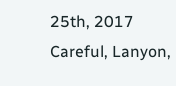25th, 2017
Careful, Lanyon,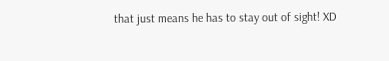that just means he has to stay out of sight! XD